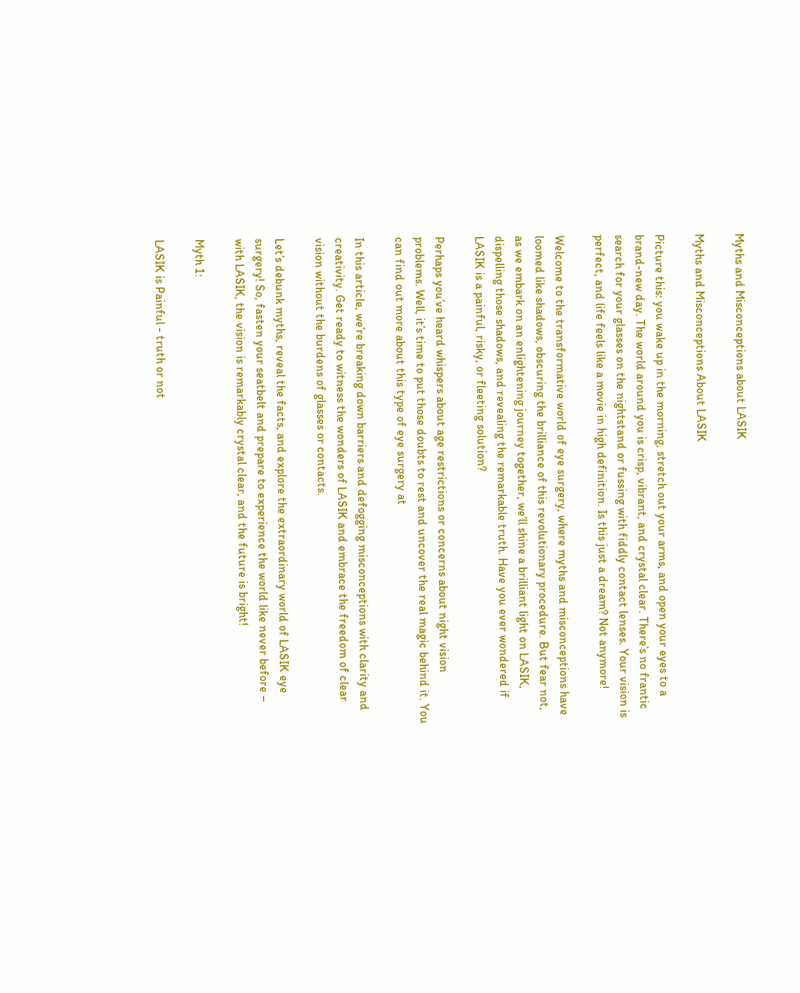Myths and Misconceptions about LASIK

Myths and Misconceptions About LASIK

Picture this: you wake up in the morning, stretch out your arms, and open your eyes to a brand-new day. The world around you is crisp, vibrant, and crystal clear. There’s no frantic search for your glasses on the nightstand or fussing with fiddly contact lenses. Your vision is perfect, and life feels like a movie in high definition. Is this just a dream? Not anymore!

Welcome to the transformative world of eye surgery, where myths and misconceptions have loomed like shadows, obscuring the brilliance of this revolutionary procedure. But fear not, as we embark on an enlightening journey together, we’ll shine a brilliant light on LASIK, dispelling those shadows, and revealing the remarkable truth. Have you ever wondered if LASIK is a painful, risky, or fleeting solution?

Perhaps you’ve heard whispers about age restrictions or concerns about night vision problems. Well, it’s time to put those doubts to rest and uncover the real magic behind it. You can find out more about this type of eye surgery at

In this article, we’re breaking down barriers and defogging misconceptions with clarity and creativity. Get ready to witness the wonders of LASIK and embrace the freedom of clear vision without the burdens of glasses or contacts.

Let’s debunk myths, reveal the facts, and explore the extraordinary world of LASIK eye surgery! So, fasten your seatbelt and prepare to experience the world like never before – with LASIK, the vision is remarkably crystal clear, and the future is bright!

Myth 1:

LASIK is Painful - truth or not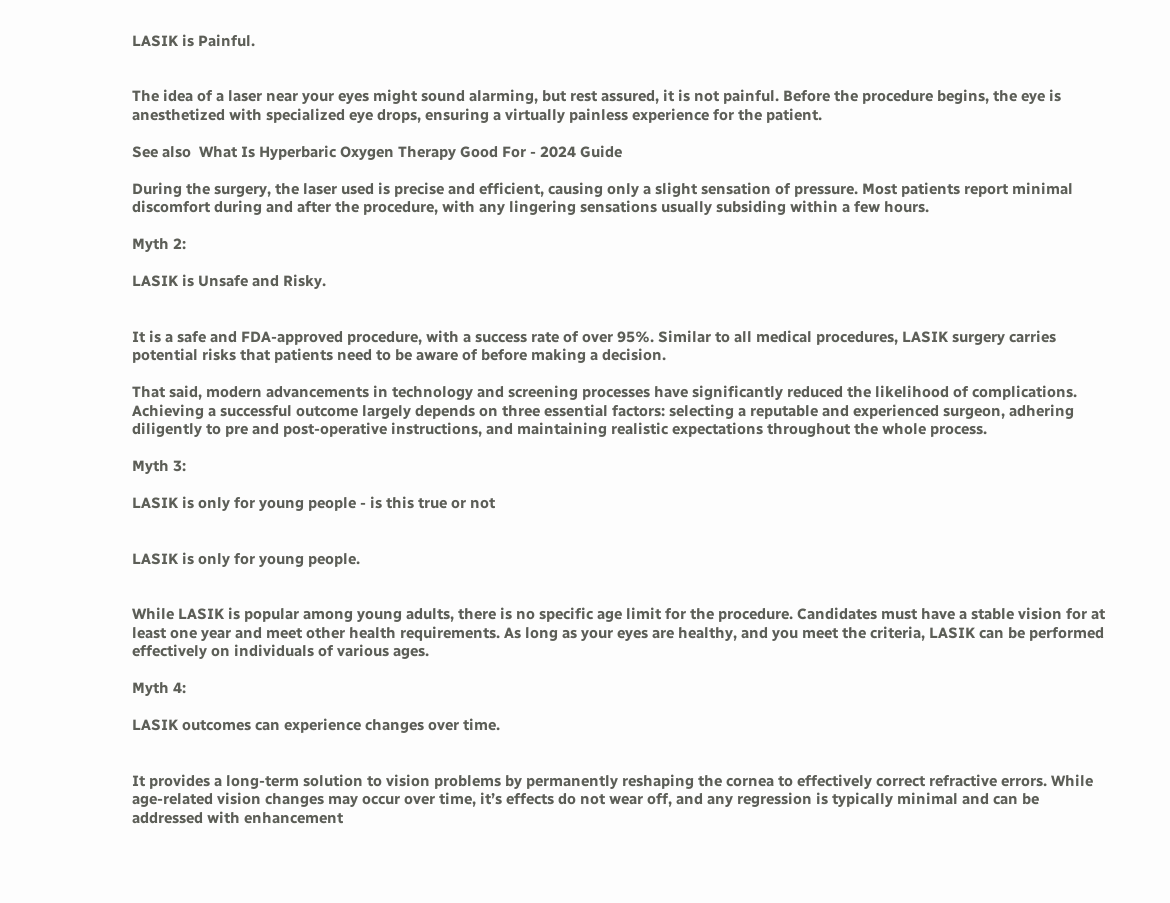LASIK is Painful.


The idea of a laser near your eyes might sound alarming, but rest assured, it is not painful. Before the procedure begins, the eye is anesthetized with specialized eye drops, ensuring a virtually painless experience for the patient.

See also  What Is Hyperbaric Oxygen Therapy Good For - 2024 Guide

During the surgery, the laser used is precise and efficient, causing only a slight sensation of pressure. Most patients report minimal discomfort during and after the procedure, with any lingering sensations usually subsiding within a few hours.

Myth 2:

LASIK is Unsafe and Risky.


It is a safe and FDA-approved procedure, with a success rate of over 95%. Similar to all medical procedures, LASIK surgery carries potential risks that patients need to be aware of before making a decision.

That said, modern advancements in technology and screening processes have significantly reduced the likelihood of complications. Achieving a successful outcome largely depends on three essential factors: selecting a reputable and experienced surgeon, adhering diligently to pre and post-operative instructions, and maintaining realistic expectations throughout the whole process.

Myth 3:

LASIK is only for young people - is this true or not


LASIK is only for young people.


While LASIK is popular among young adults, there is no specific age limit for the procedure. Candidates must have a stable vision for at least one year and meet other health requirements. As long as your eyes are healthy, and you meet the criteria, LASIK can be performed effectively on individuals of various ages.

Myth 4:

LASIK outcomes can experience changes over time.


It provides a long-term solution to vision problems by permanently reshaping the cornea to effectively correct refractive errors. While age-related vision changes may occur over time, it’s effects do not wear off, and any regression is typically minimal and can be addressed with enhancement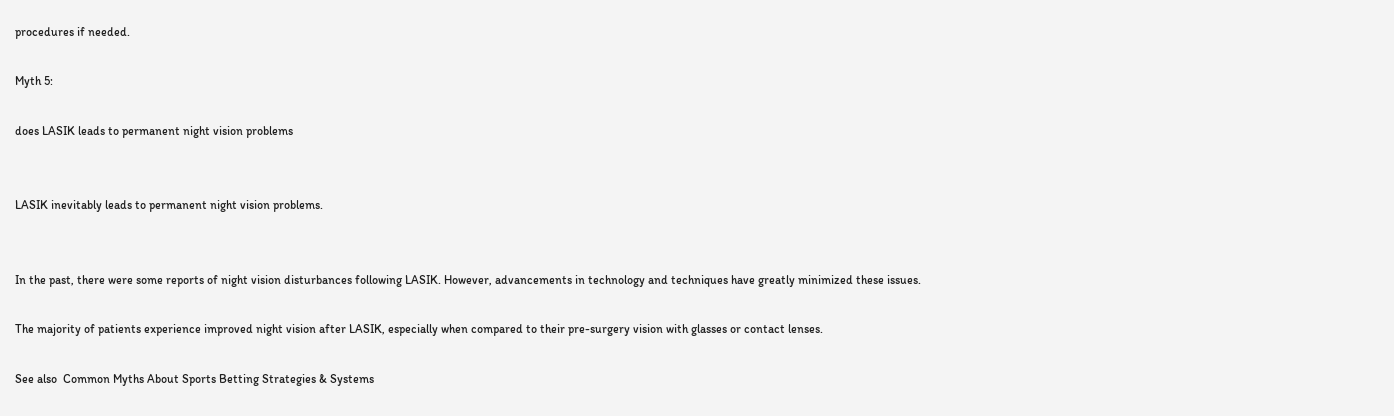procedures if needed.

Myth 5:

does LASIK leads to permanent night vision problems


LASIK inevitably leads to permanent night vision problems.


In the past, there were some reports of night vision disturbances following LASIK. However, advancements in technology and techniques have greatly minimized these issues.

The majority of patients experience improved night vision after LASIK, especially when compared to their pre-surgery vision with glasses or contact lenses.

See also  Common Myths About Sports Betting Strategies & Systems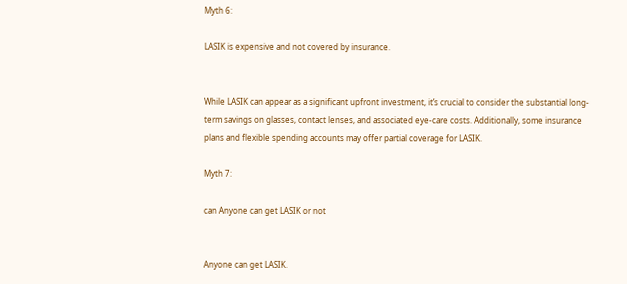Myth 6:

LASIK is expensive and not covered by insurance.


While LASIK can appear as a significant upfront investment, it’s crucial to consider the substantial long-term savings on glasses, contact lenses, and associated eye-care costs. Additionally, some insurance plans and flexible spending accounts may offer partial coverage for LASIK.

Myth 7:

can Anyone can get LASIK or not


Anyone can get LASIK.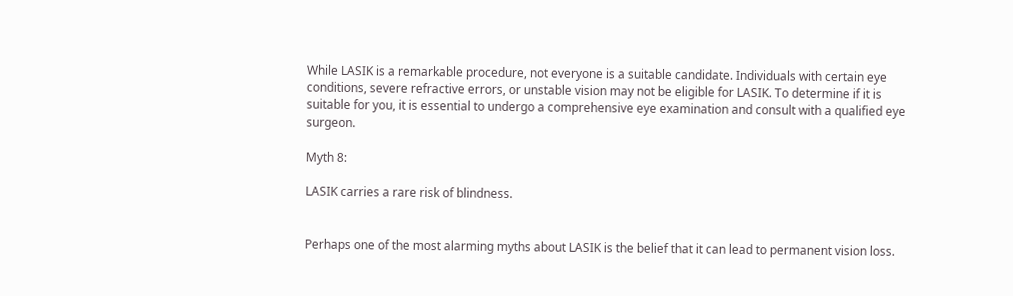While LASIK is a remarkable procedure, not everyone is a suitable candidate. Individuals with certain eye conditions, severe refractive errors, or unstable vision may not be eligible for LASIK. To determine if it is suitable for you, it is essential to undergo a comprehensive eye examination and consult with a qualified eye surgeon.

Myth 8:

LASIK carries a rare risk of blindness.


Perhaps one of the most alarming myths about LASIK is the belief that it can lead to permanent vision loss.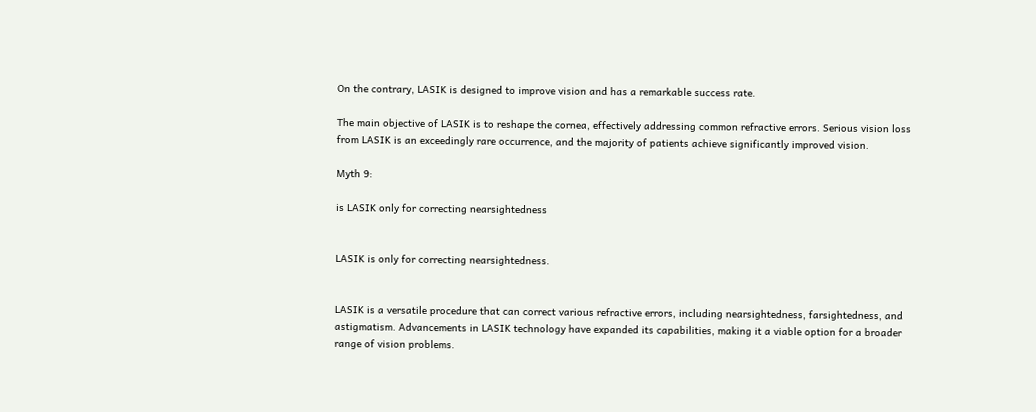On the contrary, LASIK is designed to improve vision and has a remarkable success rate.

The main objective of LASIK is to reshape the cornea, effectively addressing common refractive errors. Serious vision loss from LASIK is an exceedingly rare occurrence, and the majority of patients achieve significantly improved vision.

Myth 9:

is LASIK only for correcting nearsightedness


LASIK is only for correcting nearsightedness.


LASIK is a versatile procedure that can correct various refractive errors, including nearsightedness, farsightedness, and astigmatism. Advancements in LASIK technology have expanded its capabilities, making it a viable option for a broader range of vision problems.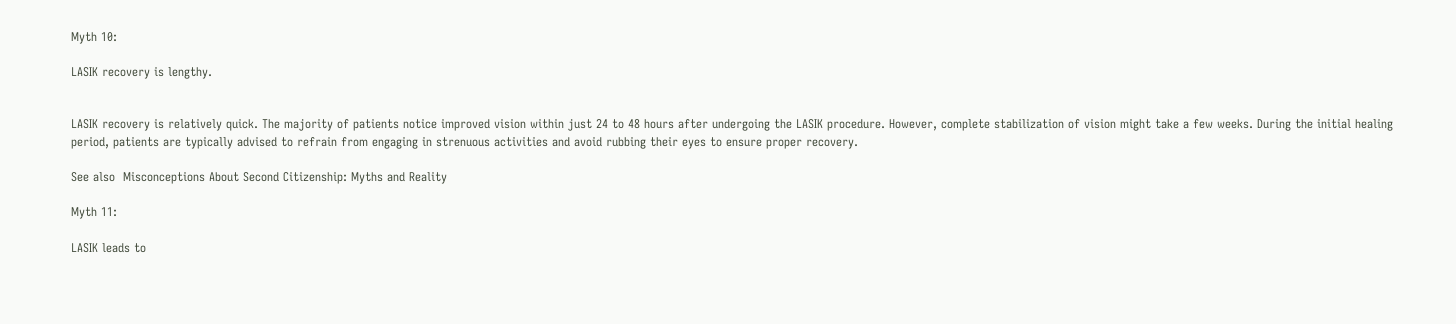Myth 10:

LASIK recovery is lengthy.


LASIK recovery is relatively quick. The majority of patients notice improved vision within just 24 to 48 hours after undergoing the LASIK procedure. However, complete stabilization of vision might take a few weeks. During the initial healing period, patients are typically advised to refrain from engaging in strenuous activities and avoid rubbing their eyes to ensure proper recovery.

See also  Misconceptions About Second Citizenship: Myths and Reality

Myth 11:

LASIK leads to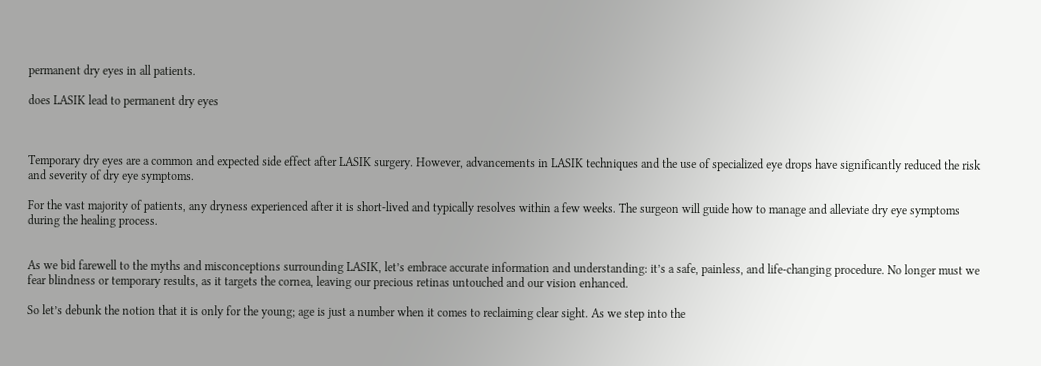permanent dry eyes in all patients.

does LASIK lead to permanent dry eyes



Temporary dry eyes are a common and expected side effect after LASIK surgery. However, advancements in LASIK techniques and the use of specialized eye drops have significantly reduced the risk and severity of dry eye symptoms.

For the vast majority of patients, any dryness experienced after it is short-lived and typically resolves within a few weeks. The surgeon will guide how to manage and alleviate dry eye symptoms during the healing process.


As we bid farewell to the myths and misconceptions surrounding LASIK, let’s embrace accurate information and understanding: it’s a safe, painless, and life-changing procedure. No longer must we fear blindness or temporary results, as it targets the cornea, leaving our precious retinas untouched and our vision enhanced.

So let’s debunk the notion that it is only for the young; age is just a number when it comes to reclaiming clear sight. As we step into the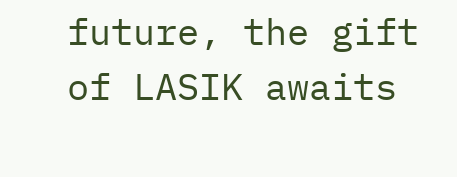future, the gift of LASIK awaits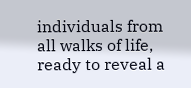individuals from all walks of life, ready to reveal a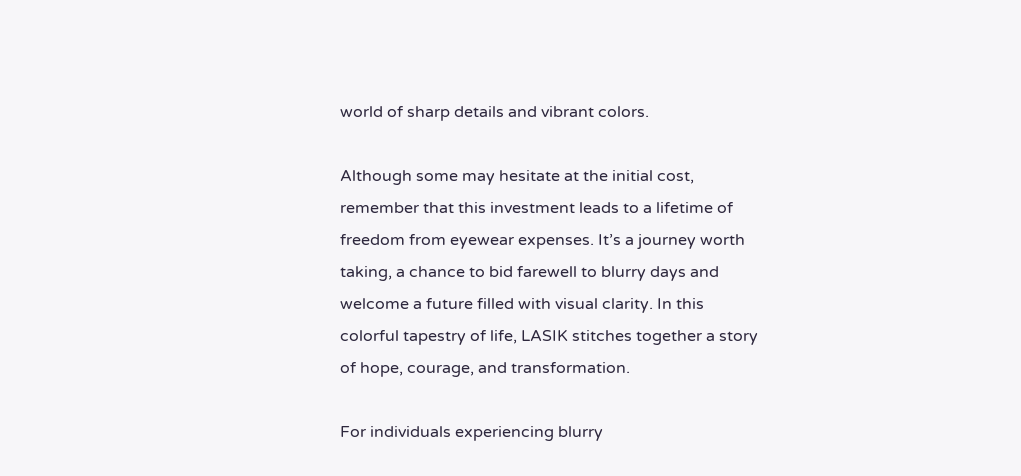world of sharp details and vibrant colors.

Although some may hesitate at the initial cost, remember that this investment leads to a lifetime of freedom from eyewear expenses. It’s a journey worth taking, a chance to bid farewell to blurry days and welcome a future filled with visual clarity. In this colorful tapestry of life, LASIK stitches together a story of hope, courage, and transformation.

For individuals experiencing blurry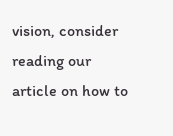vision, consider reading our article on how to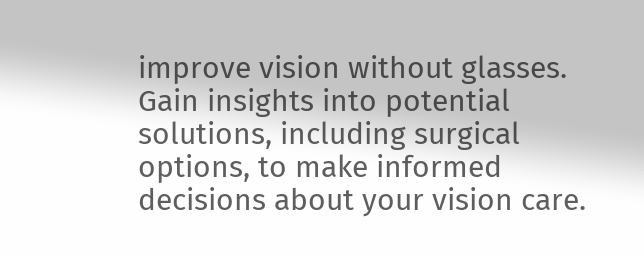improve vision without glasses. Gain insights into potential solutions, including surgical options, to make informed decisions about your vision care.